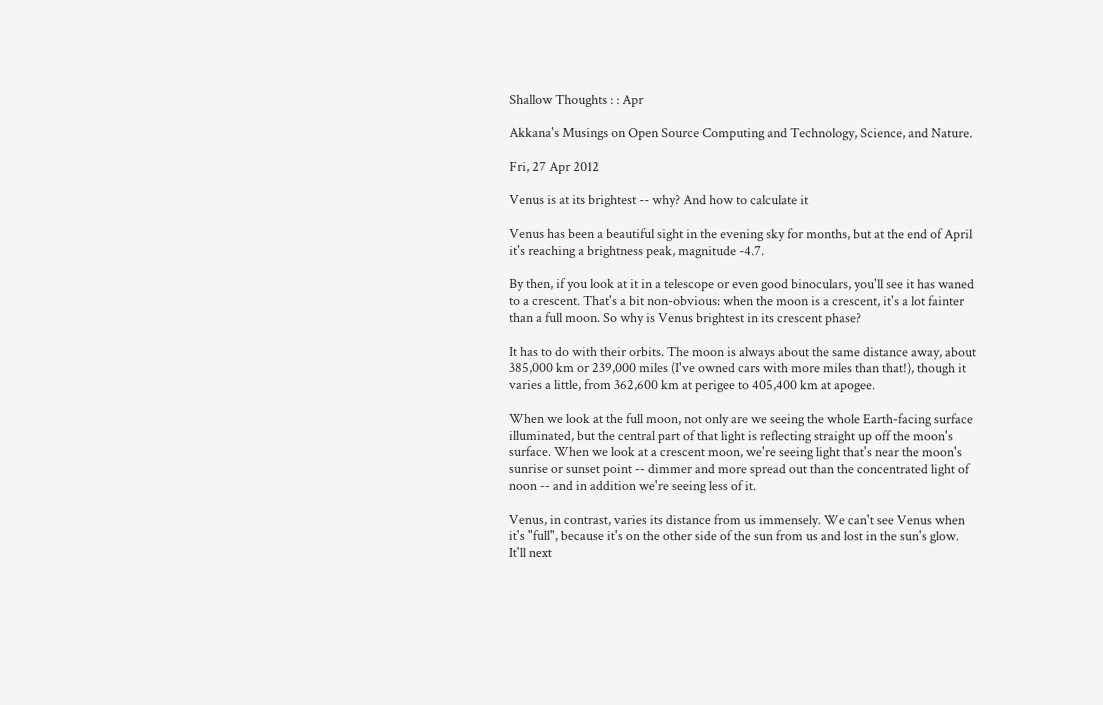Shallow Thoughts : : Apr

Akkana's Musings on Open Source Computing and Technology, Science, and Nature.

Fri, 27 Apr 2012

Venus is at its brightest -- why? And how to calculate it

Venus has been a beautiful sight in the evening sky for months, but at the end of April it's reaching a brightness peak, magnitude -4.7.

By then, if you look at it in a telescope or even good binoculars, you'll see it has waned to a crescent. That's a bit non-obvious: when the moon is a crescent, it's a lot fainter than a full moon. So why is Venus brightest in its crescent phase?

It has to do with their orbits. The moon is always about the same distance away, about 385,000 km or 239,000 miles (I've owned cars with more miles than that!), though it varies a little, from 362,600 km at perigee to 405,400 km at apogee.

When we look at the full moon, not only are we seeing the whole Earth-facing surface illuminated, but the central part of that light is reflecting straight up off the moon's surface. When we look at a crescent moon, we're seeing light that's near the moon's sunrise or sunset point -- dimmer and more spread out than the concentrated light of noon -- and in addition we're seeing less of it.

Venus, in contrast, varies its distance from us immensely. We can't see Venus when it's "full", because it's on the other side of the sun from us and lost in the sun's glow. It'll next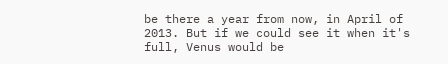be there a year from now, in April of 2013. But if we could see it when it's full, Venus would be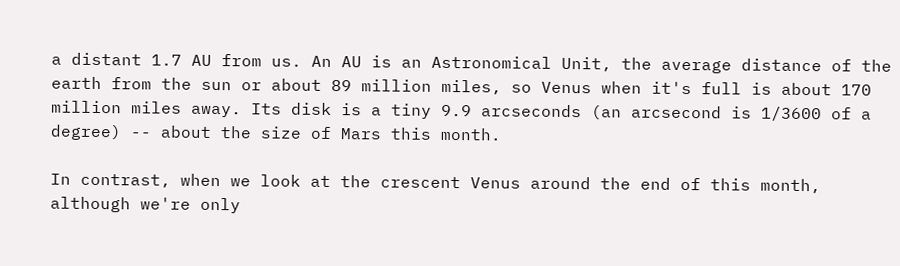a distant 1.7 AU from us. An AU is an Astronomical Unit, the average distance of the earth from the sun or about 89 million miles, so Venus when it's full is about 170 million miles away. Its disk is a tiny 9.9 arcseconds (an arcsecond is 1/3600 of a degree) -- about the size of Mars this month.

In contrast, when we look at the crescent Venus around the end of this month, although we're only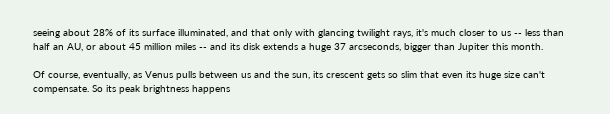seeing about 28% of its surface illuminated, and that only with glancing twilight rays, it's much closer to us -- less than half an AU, or about 45 million miles -- and its disk extends a huge 37 arcseconds, bigger than Jupiter this month.

Of course, eventually, as Venus pulls between us and the sun, its crescent gets so slim that even its huge size can't compensate. So its peak brightness happens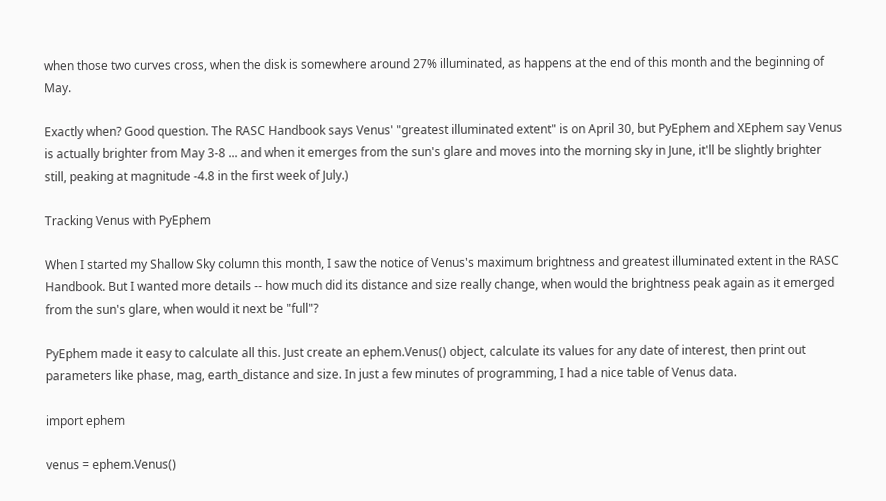when those two curves cross, when the disk is somewhere around 27% illuminated, as happens at the end of this month and the beginning of May.

Exactly when? Good question. The RASC Handbook says Venus' "greatest illuminated extent" is on April 30, but PyEphem and XEphem say Venus is actually brighter from May 3-8 ... and when it emerges from the sun's glare and moves into the morning sky in June, it'll be slightly brighter still, peaking at magnitude -4.8 in the first week of July.)

Tracking Venus with PyEphem

When I started my Shallow Sky column this month, I saw the notice of Venus's maximum brightness and greatest illuminated extent in the RASC Handbook. But I wanted more details -- how much did its distance and size really change, when would the brightness peak again as it emerged from the sun's glare, when would it next be "full"?

PyEphem made it easy to calculate all this. Just create an ephem.Venus() object, calculate its values for any date of interest, then print out parameters like phase, mag, earth_distance and size. In just a few minutes of programming, I had a nice table of Venus data.

import ephem

venus = ephem.Venus()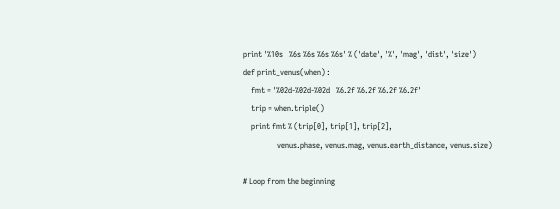print '%10s   %6s %6s %6s %6s' % ('date', '%', 'mag', 'dist', 'size')
def print_venus(when) :
    fmt = '%02d-%02d-%02d   %6.2f %6.2f %6.2f %6.2f'
    trip = when.triple()
    print fmt % (trip[0], trip[1], trip[2],
                 venus.phase, venus.mag, venus.earth_distance, venus.size)

# Loop from the beginning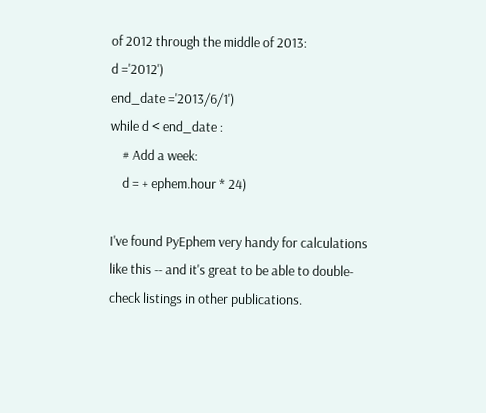of 2012 through the middle of 2013:
d ='2012')
end_date ='2013/6/1')
while d < end_date :
    # Add a week:
    d = + ephem.hour * 24)

I've found PyEphem very handy for calculations like this -- and it's great to be able to double-check listings in other publications.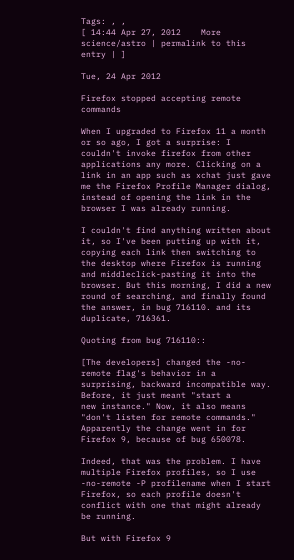Tags: , ,
[ 14:44 Apr 27, 2012    More science/astro | permalink to this entry | ]

Tue, 24 Apr 2012

Firefox stopped accepting remote commands

When I upgraded to Firefox 11 a month or so ago, I got a surprise: I couldn't invoke firefox from other applications any more. Clicking on a link in an app such as xchat just gave me the Firefox Profile Manager dialog, instead of opening the link in the browser I was already running.

I couldn't find anything written about it, so I've been putting up with it, copying each link then switching to the desktop where Firefox is running and middleclick-pasting it into the browser. But this morning, I did a new round of searching, and finally found the answer, in bug 716110. and its duplicate, 716361.

Quoting from bug 716110::

[The developers] changed the -no-remote flag's behavior in a
surprising, backward incompatible way. Before, it just meant "start a
new instance." Now, it also means "don't listen for remote commands."
Apparently the change went in for Firefox 9, because of bug 650078.

Indeed, that was the problem. I have multiple Firefox profiles, so I use -no-remote -P profilename when I start Firefox, so each profile doesn't conflict with one that might already be running.

But with Firefox 9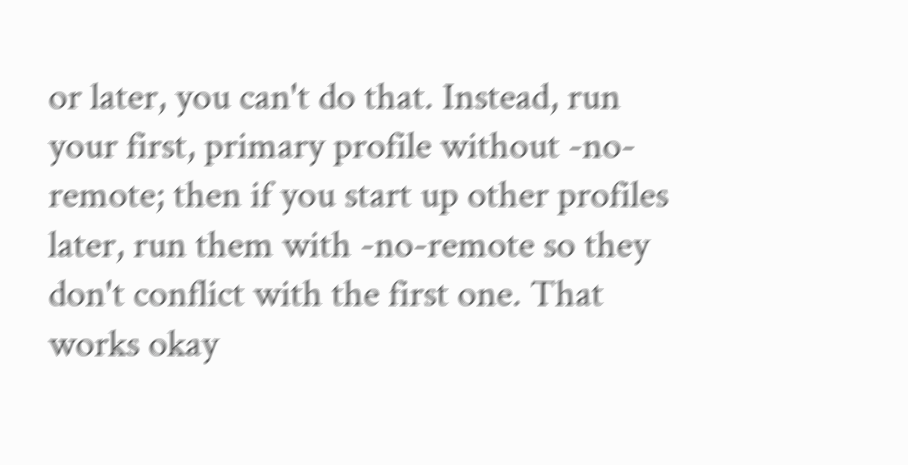or later, you can't do that. Instead, run your first, primary profile without -no-remote; then if you start up other profiles later, run them with -no-remote so they don't conflict with the first one. That works okay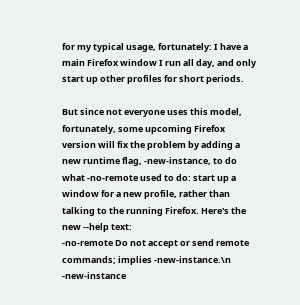for my typical usage, fortunately: I have a main Firefox window I run all day, and only start up other profiles for short periods.

But since not everyone uses this model, fortunately, some upcoming Firefox version will fix the problem by adding a new runtime flag, -new-instance, to do what -no-remote used to do: start up a window for a new profile, rather than talking to the running Firefox. Here's the new --help text:
-no-remote Do not accept or send remote commands; implies -new-instance.\n
-new-instance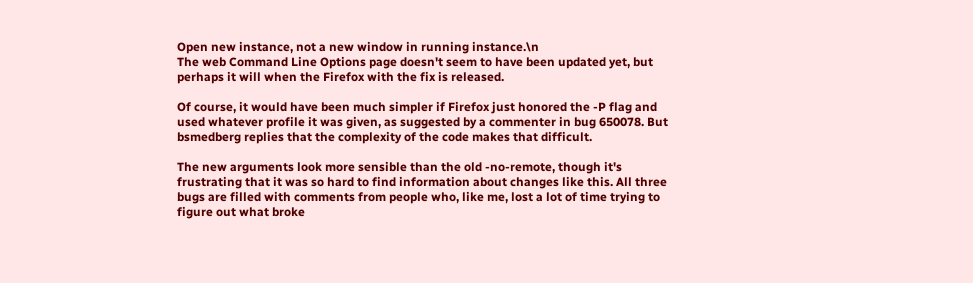Open new instance, not a new window in running instance.\n
The web Command Line Options page doesn't seem to have been updated yet, but perhaps it will when the Firefox with the fix is released.

Of course, it would have been much simpler if Firefox just honored the -P flag and used whatever profile it was given, as suggested by a commenter in bug 650078. But bsmedberg replies that the complexity of the code makes that difficult.

The new arguments look more sensible than the old -no-remote, though it's frustrating that it was so hard to find information about changes like this. All three bugs are filled with comments from people who, like me, lost a lot of time trying to figure out what broke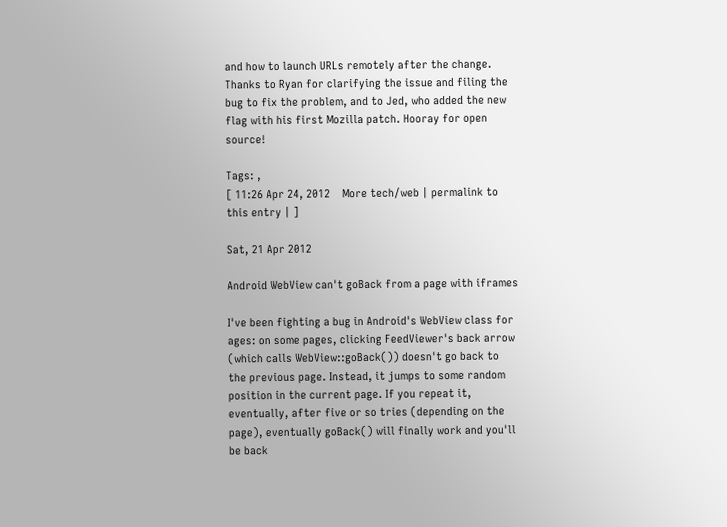and how to launch URLs remotely after the change. Thanks to Ryan for clarifying the issue and filing the bug to fix the problem, and to Jed, who added the new flag with his first Mozilla patch. Hooray for open source!

Tags: ,
[ 11:26 Apr 24, 2012    More tech/web | permalink to this entry | ]

Sat, 21 Apr 2012

Android WebView can't goBack from a page with iframes

I've been fighting a bug in Android's WebView class for ages: on some pages, clicking FeedViewer's back arrow (which calls WebView::goBack()) doesn't go back to the previous page. Instead, it jumps to some random position in the current page. If you repeat it, eventually, after five or so tries (depending on the page), eventually goBack() will finally work and you'll be back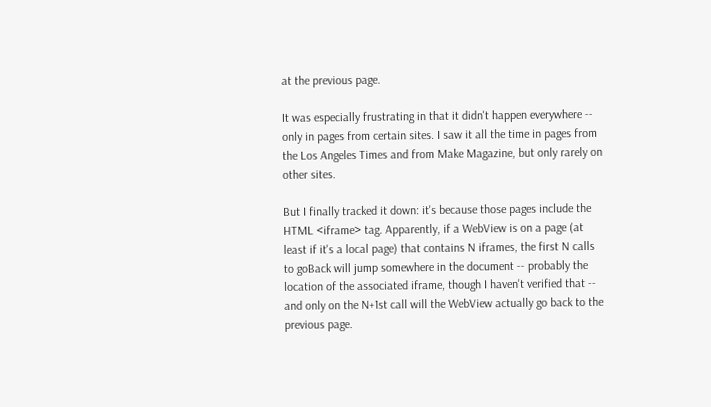at the previous page.

It was especially frustrating in that it didn't happen everywhere -- only in pages from certain sites. I saw it all the time in pages from the Los Angeles Times and from Make Magazine, but only rarely on other sites.

But I finally tracked it down: it's because those pages include the HTML <iframe> tag. Apparently, if a WebView is on a page (at least if it's a local page) that contains N iframes, the first N calls to goBack will jump somewhere in the document -- probably the location of the associated iframe, though I haven't verified that -- and only on the N+1st call will the WebView actually go back to the previous page.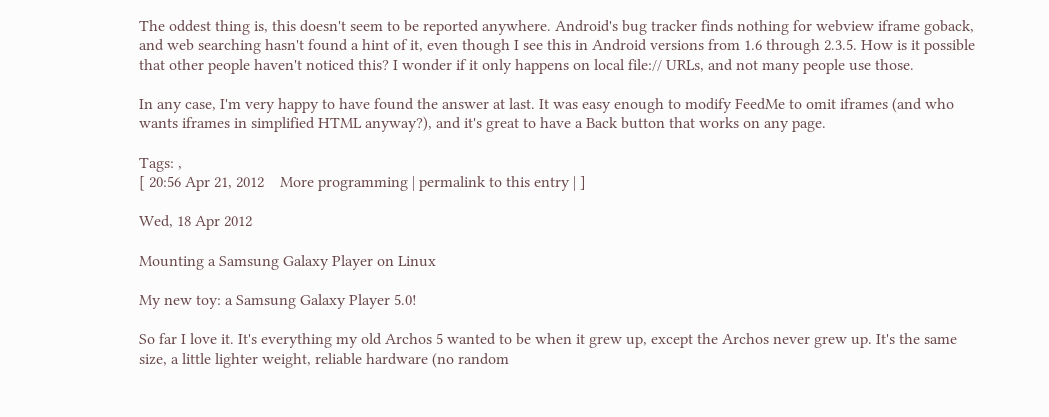The oddest thing is, this doesn't seem to be reported anywhere. Android's bug tracker finds nothing for webview iframe goback, and web searching hasn't found a hint of it, even though I see this in Android versions from 1.6 through 2.3.5. How is it possible that other people haven't noticed this? I wonder if it only happens on local file:// URLs, and not many people use those.

In any case, I'm very happy to have found the answer at last. It was easy enough to modify FeedMe to omit iframes (and who wants iframes in simplified HTML anyway?), and it's great to have a Back button that works on any page.

Tags: ,
[ 20:56 Apr 21, 2012    More programming | permalink to this entry | ]

Wed, 18 Apr 2012

Mounting a Samsung Galaxy Player on Linux

My new toy: a Samsung Galaxy Player 5.0!

So far I love it. It's everything my old Archos 5 wanted to be when it grew up, except the Archos never grew up. It's the same size, a little lighter weight, reliable hardware (no random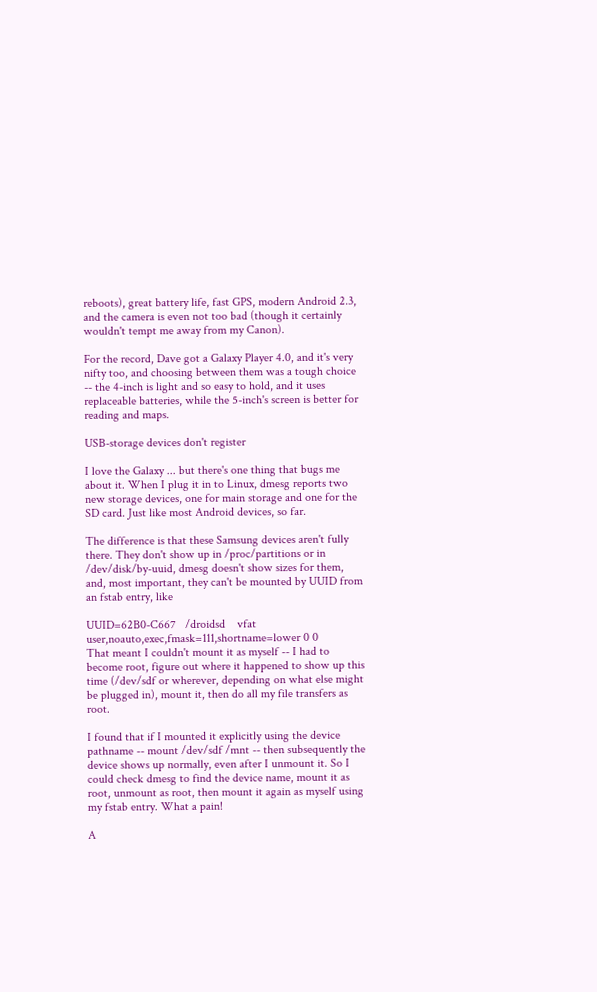reboots), great battery life, fast GPS, modern Android 2.3, and the camera is even not too bad (though it certainly wouldn't tempt me away from my Canon).

For the record, Dave got a Galaxy Player 4.0, and it's very nifty too, and choosing between them was a tough choice -- the 4-inch is light and so easy to hold, and it uses replaceable batteries, while the 5-inch's screen is better for reading and maps.

USB-storage devices don't register

I love the Galaxy ... but there's one thing that bugs me about it. When I plug it in to Linux, dmesg reports two new storage devices, one for main storage and one for the SD card. Just like most Android devices, so far.

The difference is that these Samsung devices aren't fully there. They don't show up in /proc/partitions or in /dev/disk/by-uuid, dmesg doesn't show sizes for them, and, most important, they can't be mounted by UUID from an fstab entry, like

UUID=62B0-C667   /droidsd    vfat   user,noauto,exec,fmask=111,shortname=lower 0 0
That meant I couldn't mount it as myself -- I had to become root, figure out where it happened to show up this time (/dev/sdf or wherever, depending on what else might be plugged in), mount it, then do all my file transfers as root.

I found that if I mounted it explicitly using the device pathname -- mount /dev/sdf /mnt -- then subsequently the device shows up normally, even after I unmount it. So I could check dmesg to find the device name, mount it as root, unmount as root, then mount it again as myself using my fstab entry. What a pain!

A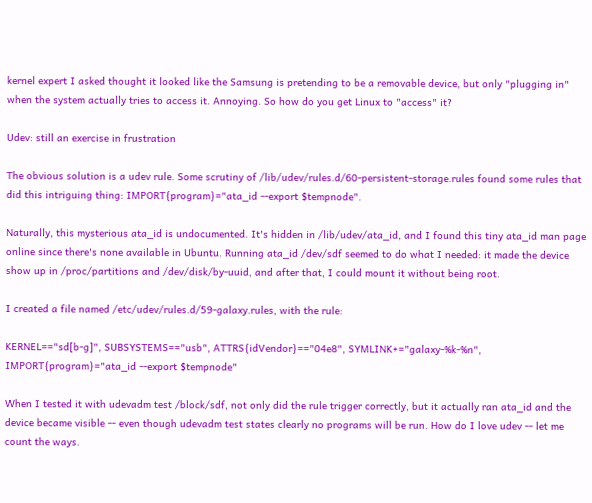kernel expert I asked thought it looked like the Samsung is pretending to be a removable device, but only "plugging in" when the system actually tries to access it. Annoying. So how do you get Linux to "access" it?

Udev: still an exercise in frustration

The obvious solution is a udev rule. Some scrutiny of /lib/udev/rules.d/60-persistent-storage.rules found some rules that did this intriguing thing: IMPORT{program}="ata_id --export $tempnode".

Naturally, this mysterious ata_id is undocumented. It's hidden in /lib/udev/ata_id, and I found this tiny ata_id man page online since there's none available in Ubuntu. Running ata_id /dev/sdf seemed to do what I needed: it made the device show up in /proc/partitions and /dev/disk/by-uuid, and after that, I could mount it without being root.

I created a file named /etc/udev/rules.d/59-galaxy.rules, with the rule:

KERNEL=="sd[b-g]", SUBSYSTEMS=="usb", ATTRS{idVendor}=="04e8", SYMLINK+="galaxy-%k-%n", IMPORT{program}="ata_id --export $tempnode"

When I tested it with udevadm test /block/sdf, not only did the rule trigger correctly, but it actually ran ata_id and the device became visible -- even though udevadm test states clearly no programs will be run. How do I love udev -- let me count the ways.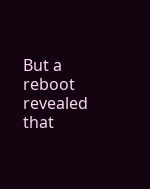But a reboot revealed that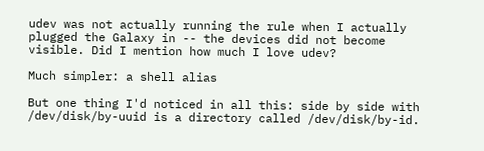udev was not actually running the rule when I actually plugged the Galaxy in -- the devices did not become visible. Did I mention how much I love udev?

Much simpler: a shell alias

But one thing I'd noticed in all this: side by side with /dev/disk/by-uuid is a directory called /dev/disk/by-id.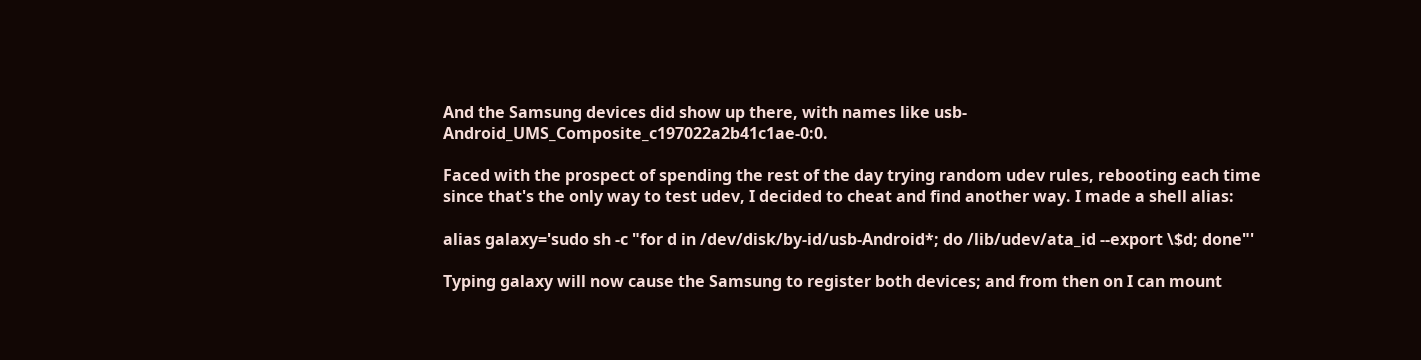And the Samsung devices did show up there, with names like usb-Android_UMS_Composite_c197022a2b41c1ae-0:0.

Faced with the prospect of spending the rest of the day trying random udev rules, rebooting each time since that's the only way to test udev, I decided to cheat and find another way. I made a shell alias:

alias galaxy='sudo sh -c "for d in /dev/disk/by-id/usb-Android*; do /lib/udev/ata_id --export \$d; done"'

Typing galaxy will now cause the Samsung to register both devices; and from then on I can mount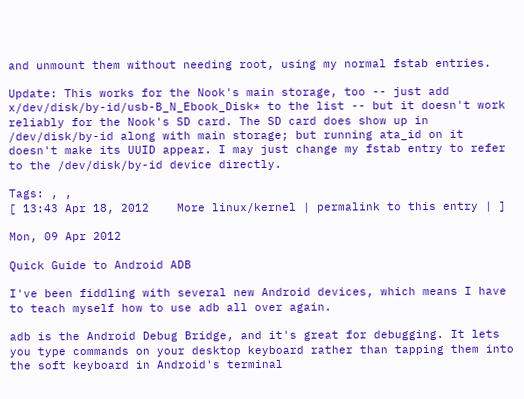and unmount them without needing root, using my normal fstab entries.

Update: This works for the Nook's main storage, too -- just add x/dev/disk/by-id/usb-B_N_Ebook_Disk* to the list -- but it doesn't work reliably for the Nook's SD card. The SD card does show up in /dev/disk/by-id along with main storage; but running ata_id on it doesn't make its UUID appear. I may just change my fstab entry to refer to the /dev/disk/by-id device directly.

Tags: , ,
[ 13:43 Apr 18, 2012    More linux/kernel | permalink to this entry | ]

Mon, 09 Apr 2012

Quick Guide to Android ADB

I've been fiddling with several new Android devices, which means I have to teach myself how to use adb all over again.

adb is the Android Debug Bridge, and it's great for debugging. It lets you type commands on your desktop keyboard rather than tapping them into the soft keyboard in Android's terminal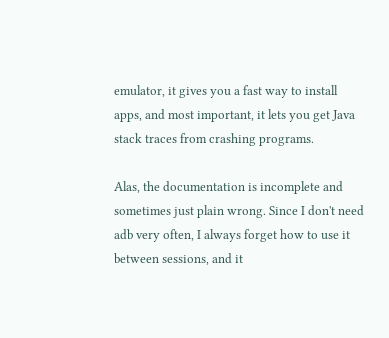emulator, it gives you a fast way to install apps, and most important, it lets you get Java stack traces from crashing programs.

Alas, the documentation is incomplete and sometimes just plain wrong. Since I don't need adb very often, I always forget how to use it between sessions, and it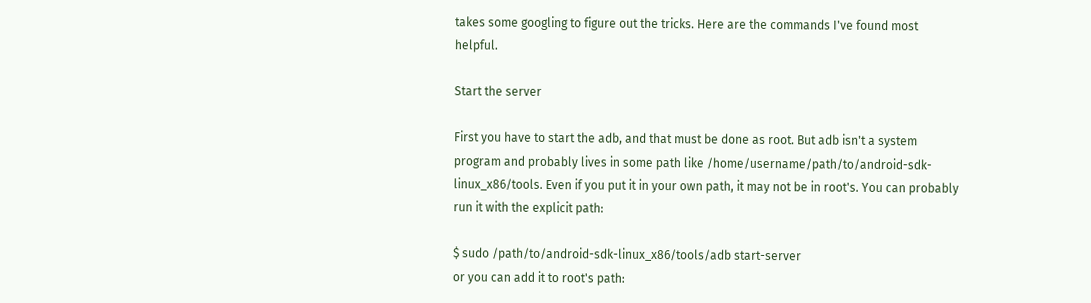takes some googling to figure out the tricks. Here are the commands I've found most helpful.

Start the server

First you have to start the adb, and that must be done as root. But adb isn't a system program and probably lives in some path like /home/username/path/to/android-sdk-linux_x86/tools. Even if you put it in your own path, it may not be in root's. You can probably run it with the explicit path:

$ sudo /path/to/android-sdk-linux_x86/tools/adb start-server
or you can add it to root's path: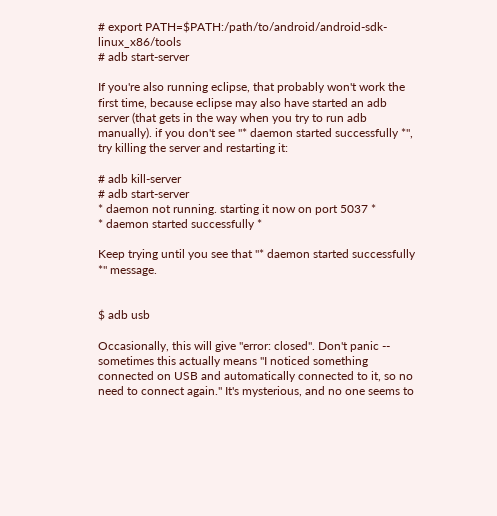# export PATH=$PATH:/path/to/android/android-sdk-linux_x86/tools
# adb start-server

If you're also running eclipse, that probably won't work the first time, because eclipse may also have started an adb server (that gets in the way when you try to run adb manually). if you don't see "* daemon started successfully *", try killing the server and restarting it:

# adb kill-server
# adb start-server
* daemon not running. starting it now on port 5037 *
* daemon started successfully *

Keep trying until you see that "* daemon started successfully *" message.


$ adb usb

Occasionally, this will give "error: closed". Don't panic -- sometimes this actually means "I noticed something connected on USB and automatically connected to it, so no need to connect again." It's mysterious, and no one seems to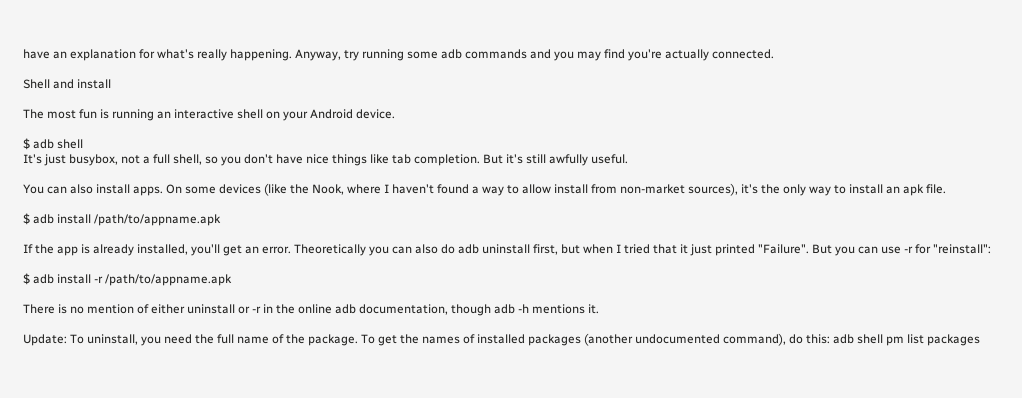have an explanation for what's really happening. Anyway, try running some adb commands and you may find you're actually connected.

Shell and install

The most fun is running an interactive shell on your Android device.

$ adb shell
It's just busybox, not a full shell, so you don't have nice things like tab completion. But it's still awfully useful.

You can also install apps. On some devices (like the Nook, where I haven't found a way to allow install from non-market sources), it's the only way to install an apk file.

$ adb install /path/to/appname.apk

If the app is already installed, you'll get an error. Theoretically you can also do adb uninstall first, but when I tried that it just printed "Failure". But you can use -r for "reinstall":

$ adb install -r /path/to/appname.apk

There is no mention of either uninstall or -r in the online adb documentation, though adb -h mentions it.

Update: To uninstall, you need the full name of the package. To get the names of installed packages (another undocumented command), do this: adb shell pm list packages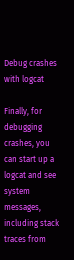Debug crashes with logcat

Finally, for debugging crashes, you can start up a logcat and see system messages, including stack traces from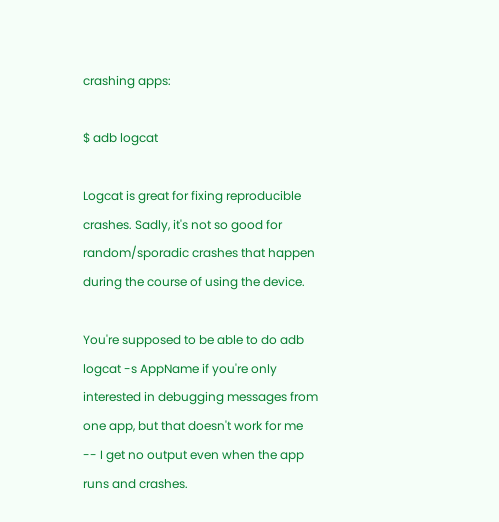crashing apps:

$ adb logcat

Logcat is great for fixing reproducible crashes. Sadly, it's not so good for random/sporadic crashes that happen during the course of using the device.

You're supposed to be able to do adb logcat -s AppName if you're only interested in debugging messages from one app, but that doesn't work for me -- I get no output even when the app runs and crashes.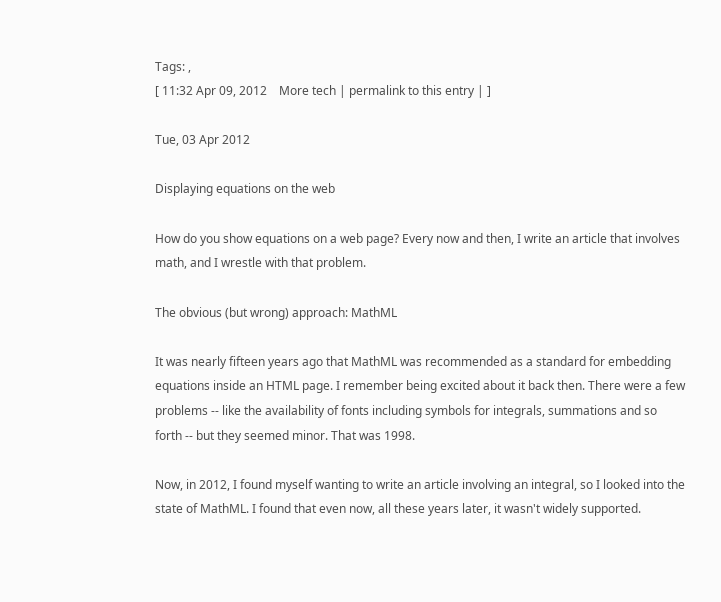Tags: ,
[ 11:32 Apr 09, 2012    More tech | permalink to this entry | ]

Tue, 03 Apr 2012

Displaying equations on the web

How do you show equations on a web page? Every now and then, I write an article that involves math, and I wrestle with that problem.

The obvious (but wrong) approach: MathML

It was nearly fifteen years ago that MathML was recommended as a standard for embedding equations inside an HTML page. I remember being excited about it back then. There were a few problems -- like the availability of fonts including symbols for integrals, summations and so forth -- but they seemed minor. That was 1998.

Now, in 2012, I found myself wanting to write an article involving an integral, so I looked into the state of MathML. I found that even now, all these years later, it wasn't widely supported.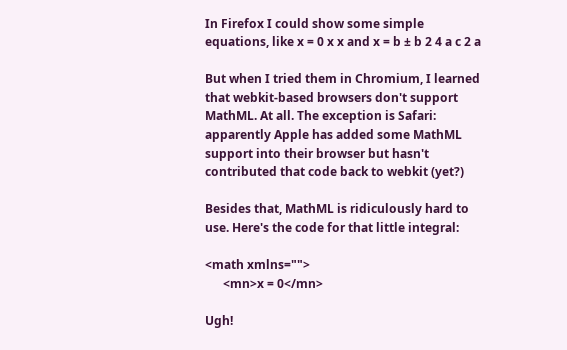In Firefox I could show some simple equations, like x = 0 x x and x = b ± b 2 4 a c 2 a

But when I tried them in Chromium, I learned that webkit-based browsers don't support MathML. At all. The exception is Safari: apparently Apple has added some MathML support into their browser but hasn't contributed that code back to webkit (yet?)

Besides that, MathML is ridiculously hard to use. Here's the code for that little integral:

<math xmlns="">
      <mn>x = 0</mn>

Ugh!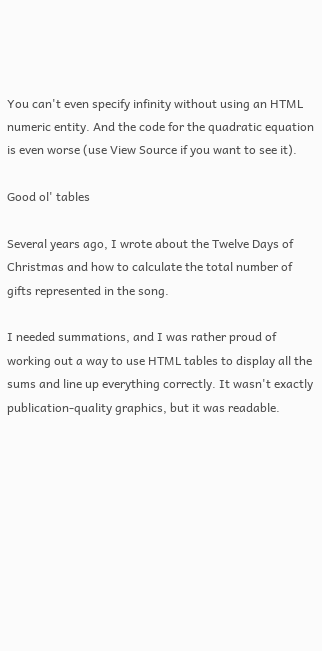You can't even specify infinity without using an HTML numeric entity. And the code for the quadratic equation is even worse (use View Source if you want to see it).

Good ol' tables

Several years ago, I wrote about the Twelve Days of Christmas and how to calculate the total number of gifts represented in the song.

I needed summations, and I was rather proud of working out a way to use HTML tables to display all the sums and line up everything correctly. It wasn't exactly publication-quality graphics, but it was readable.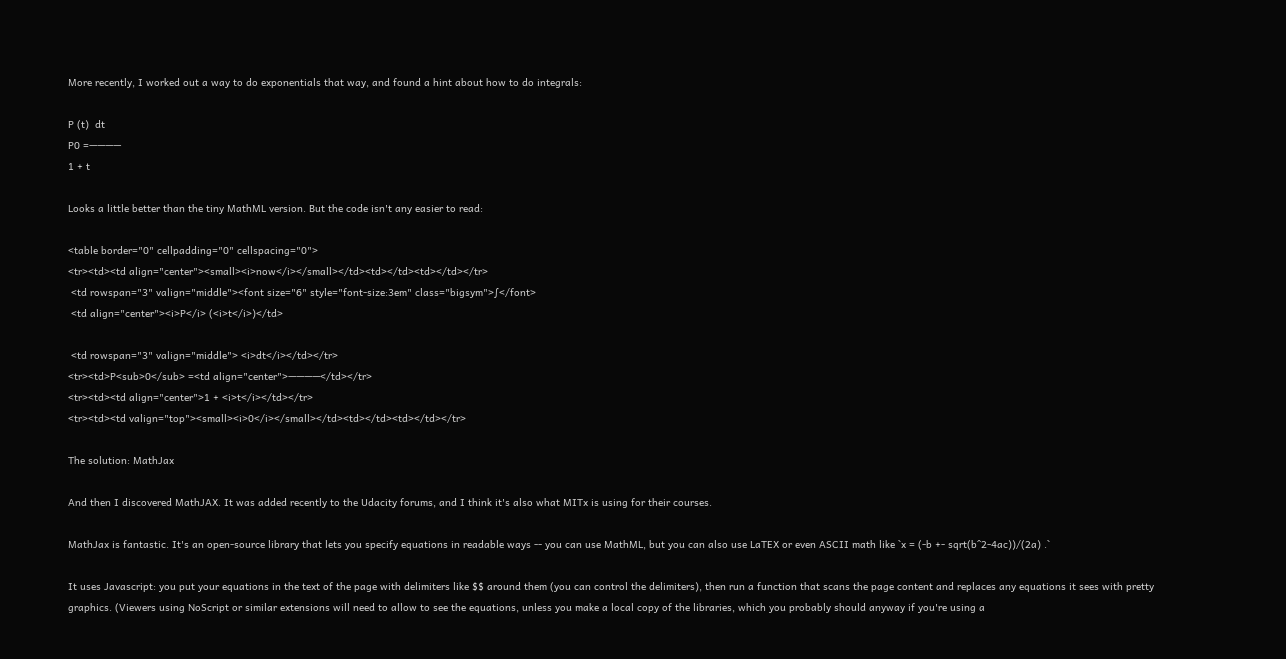More recently, I worked out a way to do exponentials that way, and found a hint about how to do integrals:

P (t)  dt
P0 =————
1 + t

Looks a little better than the tiny MathML version. But the code isn't any easier to read:

<table border="0" cellpadding="0" cellspacing="0">
<tr><td><td align="center"><small><i>now</i></small></td><td></td><td></td></tr>
 <td rowspan="3" valign="middle"><font size="6" style="font-size:3em" class="bigsym">∫</font>
 <td align="center"><i>P</i> (<i>t</i>)</td>

 <td rowspan="3" valign="middle"> <i>dt</i></td></tr>
<tr><td>P<sub>0</sub> =<td align="center">————</td></tr>
<tr><td><td align="center">1 + <i>t</i></td></tr>
<tr><td><td valign="top"><small><i>0</i></small></td><td></td><td></td></tr>

The solution: MathJax

And then I discovered MathJAX. It was added recently to the Udacity forums, and I think it's also what MITx is using for their courses.

MathJax is fantastic. It's an open-source library that lets you specify equations in readable ways -- you can use MathML, but you can also use LaTEX or even ASCII math like `x = (-b +- sqrt(b^2-4ac))/(2a) .`

It uses Javascript: you put your equations in the text of the page with delimiters like $$ around them (you can control the delimiters), then run a function that scans the page content and replaces any equations it sees with pretty graphics. (Viewers using NoScript or similar extensions will need to allow to see the equations, unless you make a local copy of the libraries, which you probably should anyway if you're using a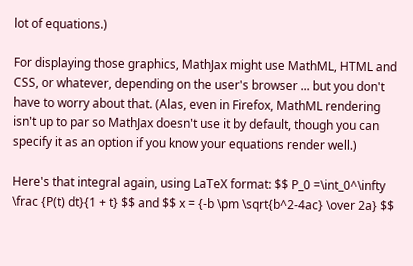lot of equations.)

For displaying those graphics, MathJax might use MathML, HTML and CSS, or whatever, depending on the user's browser ... but you don't have to worry about that. (Alas, even in Firefox, MathML rendering isn't up to par so MathJax doesn't use it by default, though you can specify it as an option if you know your equations render well.)

Here's that integral again, using LaTeX format: $$ P_0 =\int_0^\infty \frac {P(t) dt}{1 + t} $$ and $$ x = {-b \pm \sqrt{b^2-4ac} \over 2a} $$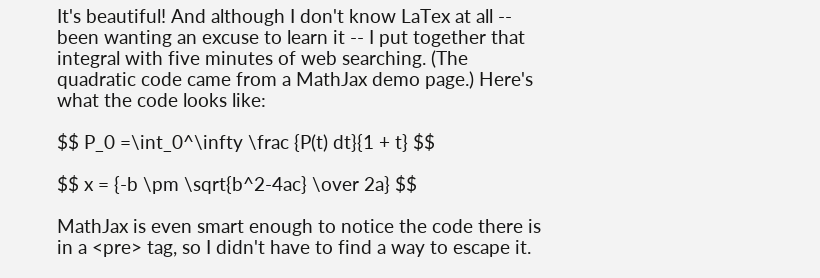It's beautiful! And although I don't know LaTex at all -- been wanting an excuse to learn it -- I put together that integral with five minutes of web searching. (The quadratic code came from a MathJax demo page.) Here's what the code looks like:

$$ P_0 =\int_0^\infty \frac {P(t) dt}{1 + t} $$

$$ x = {-b \pm \sqrt{b^2-4ac} \over 2a} $$

MathJax is even smart enough to notice the code there is in a <pre> tag, so I didn't have to find a way to escape it.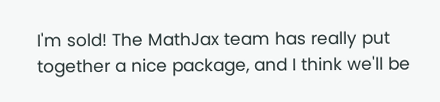I'm sold! The MathJax team has really put together a nice package, and I think we'll be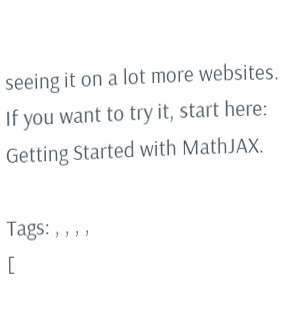seeing it on a lot more websites. If you want to try it, start here: Getting Started with MathJAX.

Tags: , , , ,
[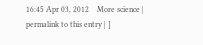16:45 Apr 03, 2012    More science | permalink to this entry | ]